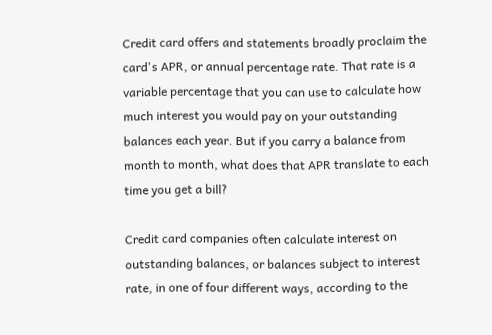Credit card offers and statements broadly proclaim the card's APR, or annual percentage rate. That rate is a variable percentage that you can use to calculate how much interest you would pay on your outstanding balances each year. But if you carry a balance from month to month, what does that APR translate to each time you get a bill?

Credit card companies often calculate interest on outstanding balances, or balances subject to interest rate, in one of four different ways, according to the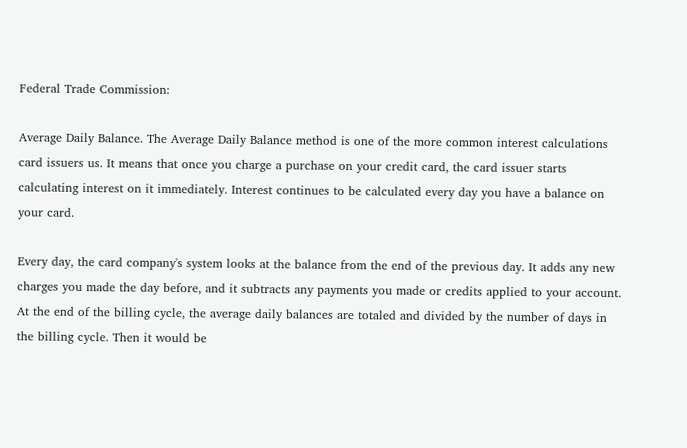Federal Trade Commission:

Average Daily Balance. The Average Daily Balance method is one of the more common interest calculations card issuers us. It means that once you charge a purchase on your credit card, the card issuer starts calculating interest on it immediately. Interest continues to be calculated every day you have a balance on your card.

Every day, the card company's system looks at the balance from the end of the previous day. It adds any new charges you made the day before, and it subtracts any payments you made or credits applied to your account. At the end of the billing cycle, the average daily balances are totaled and divided by the number of days in the billing cycle. Then it would be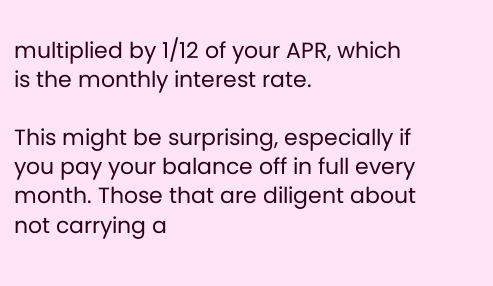multiplied by 1/12 of your APR, which is the monthly interest rate.

This might be surprising, especially if you pay your balance off in full every month. Those that are diligent about not carrying a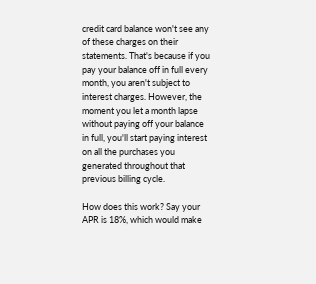credit card balance won't see any of these charges on their statements. That's because if you pay your balance off in full every month, you aren't subject to interest charges. However, the moment you let a month lapse without paying off your balance in full, you'll start paying interest on all the purchases you generated throughout that previous billing cycle.

How does this work? Say your APR is 18%, which would make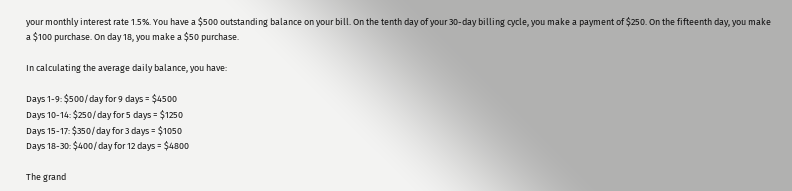your monthly interest rate 1.5%. You have a $500 outstanding balance on your bill. On the tenth day of your 30-day billing cycle, you make a payment of $250. On the fifteenth day, you make a $100 purchase. On day 18, you make a $50 purchase.

In calculating the average daily balance, you have:

Days 1-9: $500/day for 9 days = $4500
Days 10-14: $250/day for 5 days = $1250
Days 15-17: $350/day for 3 days = $1050
Days 18-30: $400/day for 12 days = $4800

The grand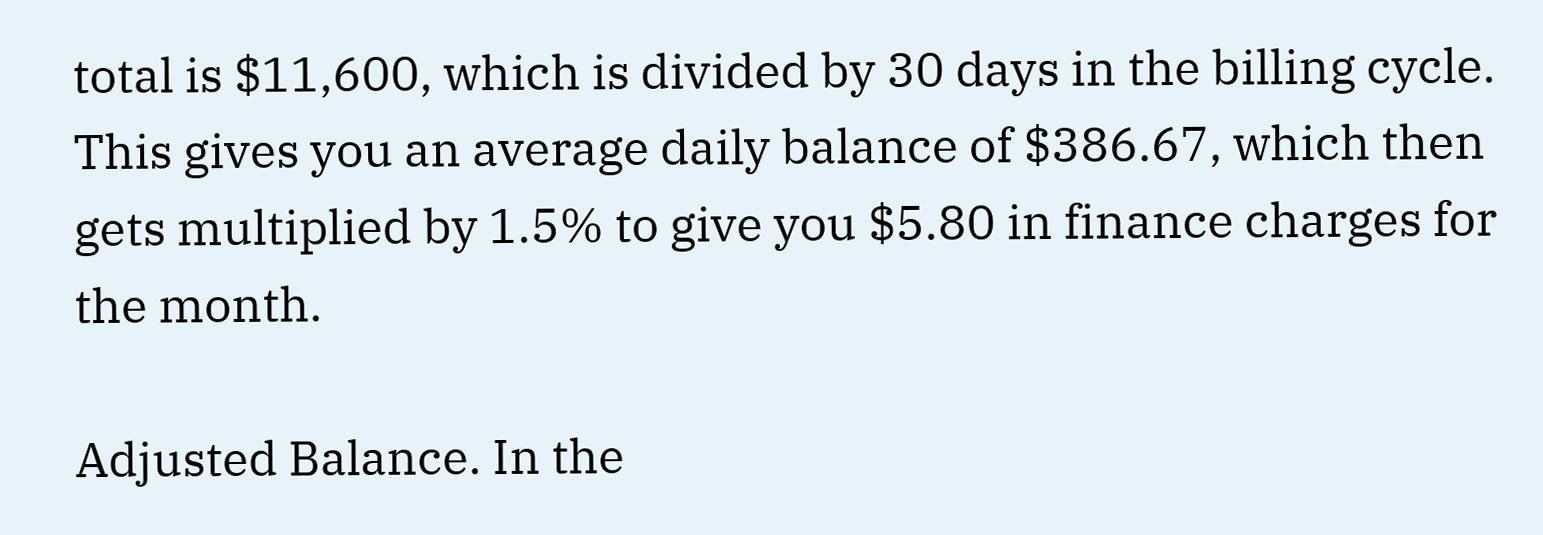total is $11,600, which is divided by 30 days in the billing cycle. This gives you an average daily balance of $386.67, which then gets multiplied by 1.5% to give you $5.80 in finance charges for the month.

Adjusted Balance. In the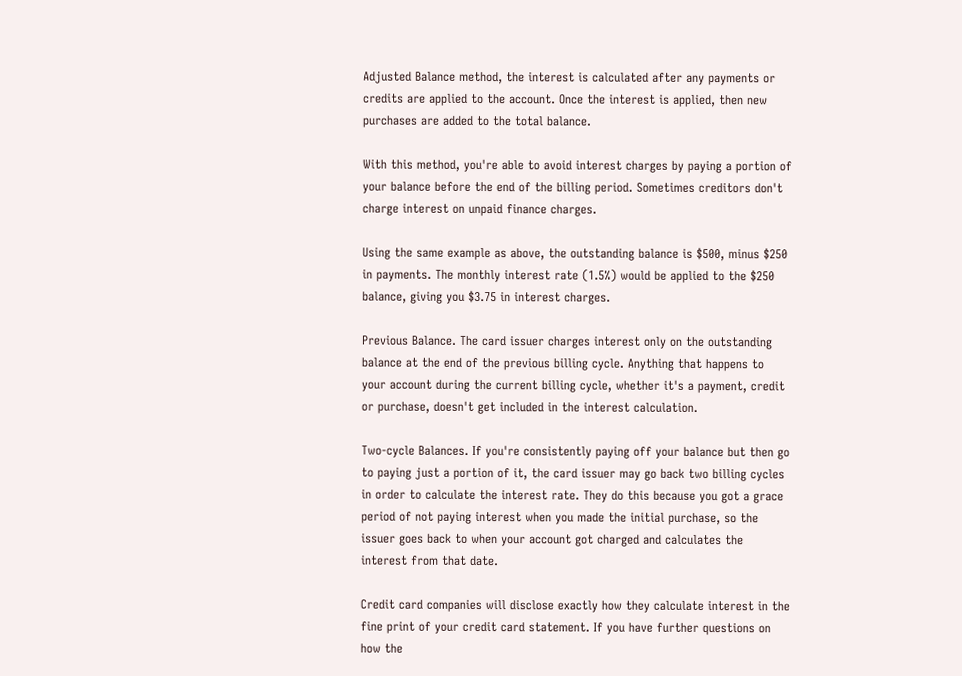Adjusted Balance method, the interest is calculated after any payments or credits are applied to the account. Once the interest is applied, then new purchases are added to the total balance.

With this method, you're able to avoid interest charges by paying a portion of your balance before the end of the billing period. Sometimes creditors don't charge interest on unpaid finance charges.

Using the same example as above, the outstanding balance is $500, minus $250 in payments. The monthly interest rate (1.5%) would be applied to the $250 balance, giving you $3.75 in interest charges.

Previous Balance. The card issuer charges interest only on the outstanding balance at the end of the previous billing cycle. Anything that happens to your account during the current billing cycle, whether it's a payment, credit or purchase, doesn't get included in the interest calculation.

Two-cycle Balances. If you're consistently paying off your balance but then go to paying just a portion of it, the card issuer may go back two billing cycles in order to calculate the interest rate. They do this because you got a grace period of not paying interest when you made the initial purchase, so the issuer goes back to when your account got charged and calculates the interest from that date.

Credit card companies will disclose exactly how they calculate interest in the fine print of your credit card statement. If you have further questions on how the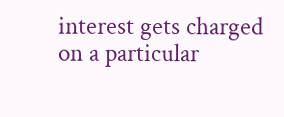interest gets charged on a particular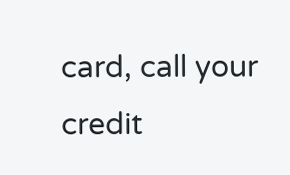card, call your credit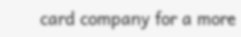card company for a more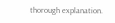thorough explanation.